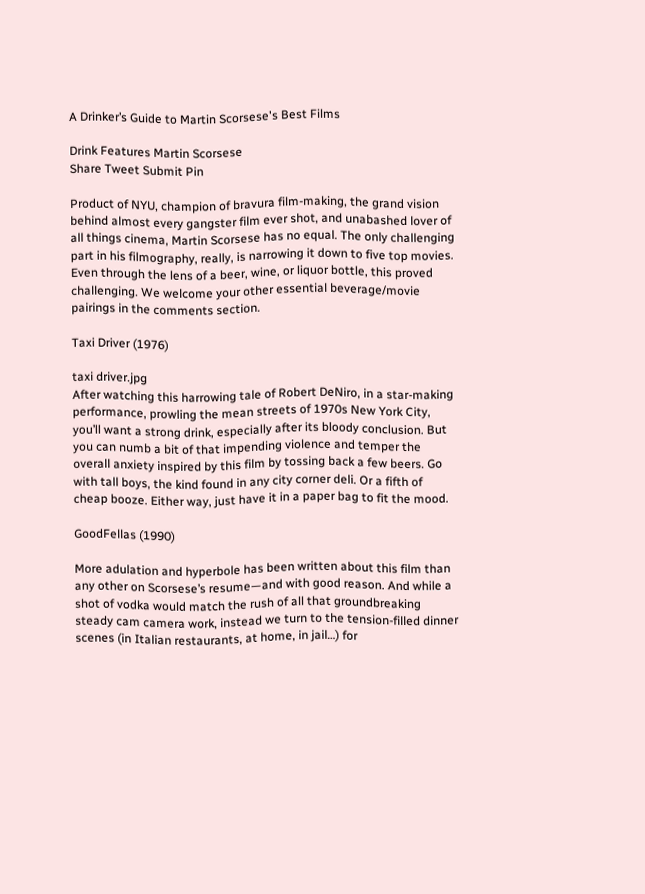A Drinker’s Guide to Martin Scorsese's Best Films

Drink Features Martin Scorsese
Share Tweet Submit Pin

Product of NYU, champion of bravura film-making, the grand vision behind almost every gangster film ever shot, and unabashed lover of all things cinema, Martin Scorsese has no equal. The only challenging part in his filmography, really, is narrowing it down to five top movies. Even through the lens of a beer, wine, or liquor bottle, this proved challenging. We welcome your other essential beverage/movie pairings in the comments section.

Taxi Driver (1976)

taxi driver.jpg
After watching this harrowing tale of Robert DeNiro, in a star-making performance, prowling the mean streets of 1970s New York City, you’ll want a strong drink, especially after its bloody conclusion. But you can numb a bit of that impending violence and temper the overall anxiety inspired by this film by tossing back a few beers. Go with tall boys, the kind found in any city corner deli. Or a fifth of cheap booze. Either way, just have it in a paper bag to fit the mood.

GoodFellas (1990)

More adulation and hyperbole has been written about this film than any other on Scorsese’s resume—and with good reason. And while a shot of vodka would match the rush of all that groundbreaking steady cam camera work, instead we turn to the tension-filled dinner scenes (in Italian restaurants, at home, in jail…) for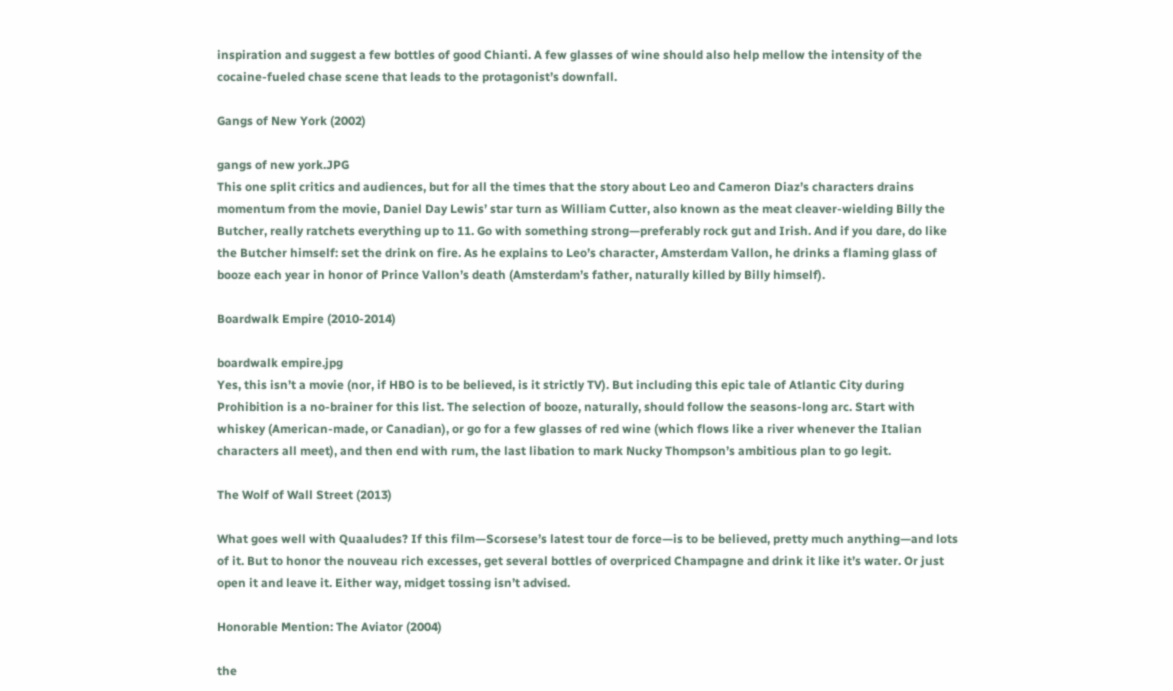inspiration and suggest a few bottles of good Chianti. A few glasses of wine should also help mellow the intensity of the cocaine-fueled chase scene that leads to the protagonist’s downfall.

Gangs of New York (2002)

gangs of new york.JPG
This one split critics and audiences, but for all the times that the story about Leo and Cameron Diaz’s characters drains momentum from the movie, Daniel Day Lewis’ star turn as William Cutter, also known as the meat cleaver-wielding Billy the Butcher, really ratchets everything up to 11. Go with something strong—preferably rock gut and Irish. And if you dare, do like the Butcher himself: set the drink on fire. As he explains to Leo’s character, Amsterdam Vallon, he drinks a flaming glass of booze each year in honor of Prince Vallon’s death (Amsterdam’s father, naturally killed by Billy himself).

Boardwalk Empire (2010-2014)

boardwalk empire.jpg
Yes, this isn’t a movie (nor, if HBO is to be believed, is it strictly TV). But including this epic tale of Atlantic City during Prohibition is a no-brainer for this list. The selection of booze, naturally, should follow the seasons-long arc. Start with whiskey (American-made, or Canadian), or go for a few glasses of red wine (which flows like a river whenever the Italian characters all meet), and then end with rum, the last libation to mark Nucky Thompson’s ambitious plan to go legit.

The Wolf of Wall Street (2013)

What goes well with Quaaludes? If this film—Scorsese’s latest tour de force—is to be believed, pretty much anything—and lots of it. But to honor the nouveau rich excesses, get several bottles of overpriced Champagne and drink it like it’s water. Or just open it and leave it. Either way, midget tossing isn’t advised.

Honorable Mention: The Aviator (2004)

the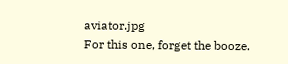aviator.jpg
For this one, forget the booze.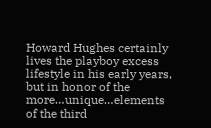Howard Hughes certainly lives the playboy excess lifestyle in his early years, but in honor of the more…unique…elements of the third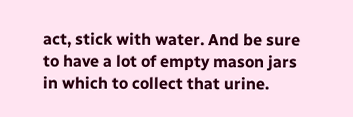act, stick with water. And be sure to have a lot of empty mason jars in which to collect that urine.